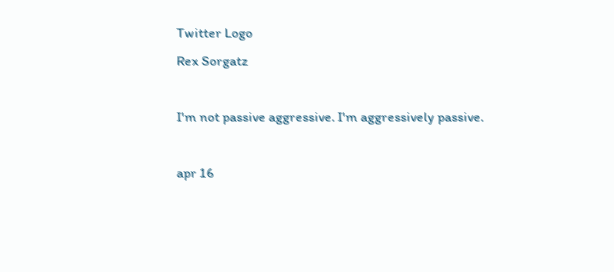Twitter Logo
Rex Sorgatz

I'm not passive aggressive. I'm aggressively passive.

apr 16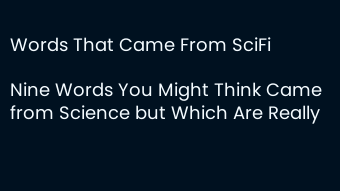Words That Came From SciFi

Nine Words You Might Think Came from Science but Which Are Really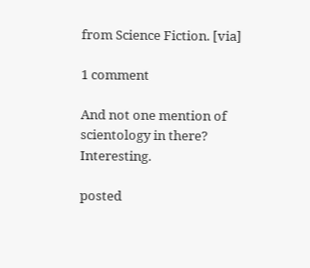from Science Fiction. [via]

1 comment

And not one mention of scientology in there? Interesting.

posted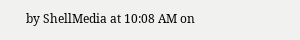by ShellMedia at 10:08 AM on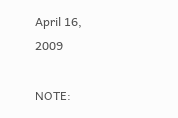April 16, 2009

NOTE: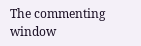The commenting window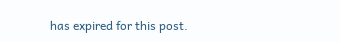has expired for this post.